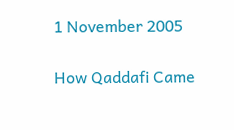1 November 2005

How Qaddafi Came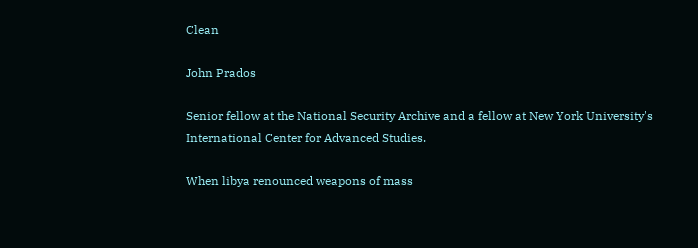Clean

John Prados

Senior fellow at the National Security Archive and a fellow at New York University's International Center for Advanced Studies.

When libya renounced weapons of mass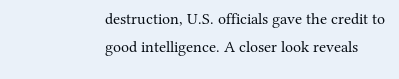destruction, U.S. officials gave the credit to good intelligence. A closer look reveals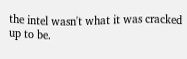the intel wasn't what it was cracked up to be.